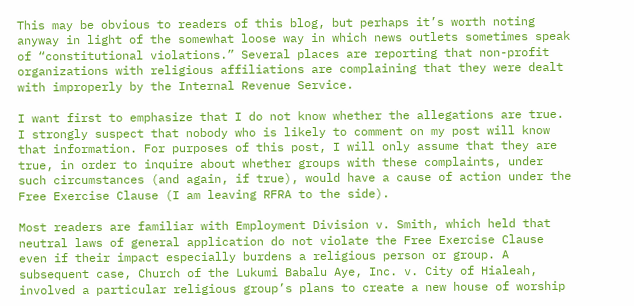This may be obvious to readers of this blog, but perhaps it’s worth noting anyway in light of the somewhat loose way in which news outlets sometimes speak of “constitutional violations.” Several places are reporting that non-profit organizations with religious affiliations are complaining that they were dealt with improperly by the Internal Revenue Service.

I want first to emphasize that I do not know whether the allegations are true. I strongly suspect that nobody who is likely to comment on my post will know that information. For purposes of this post, I will only assume that they are true, in order to inquire about whether groups with these complaints, under such circumstances (and again, if true), would have a cause of action under the Free Exercise Clause (I am leaving RFRA to the side).

Most readers are familiar with Employment Division v. Smith, which held that neutral laws of general application do not violate the Free Exercise Clause even if their impact especially burdens a religious person or group. A subsequent case, Church of the Lukumi Babalu Aye, Inc. v. City of Hialeah, involved a particular religious group’s plans to create a new house of worship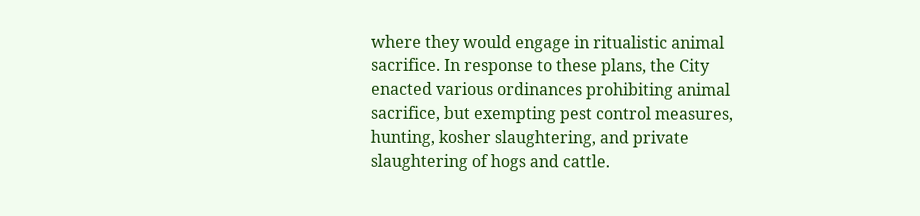where they would engage in ritualistic animal sacrifice. In response to these plans, the City enacted various ordinances prohibiting animal sacrifice, but exempting pest control measures, hunting, kosher slaughtering, and private slaughtering of hogs and cattle.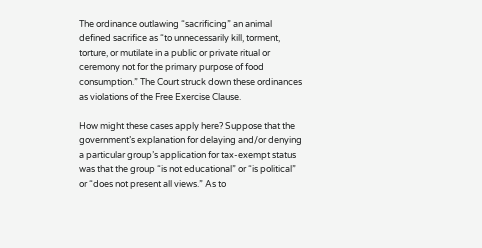The ordinance outlawing “sacrificing” an animal defined sacrifice as “to unnecessarily kill, torment, torture, or mutilate in a public or private ritual or ceremony not for the primary purpose of food consumption.” The Court struck down these ordinances as violations of the Free Exercise Clause.

How might these cases apply here? Suppose that the government’s explanation for delaying and/or denying a particular group’s application for tax-exempt status was that the group “is not educational” or “is political” or “does not present all views.” As to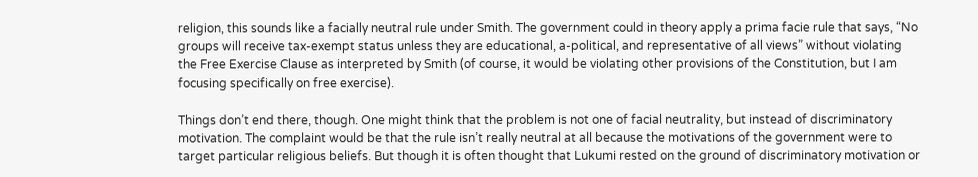religion, this sounds like a facially neutral rule under Smith. The government could in theory apply a prima facie rule that says, “No groups will receive tax-exempt status unless they are educational, a-political, and representative of all views” without violating the Free Exercise Clause as interpreted by Smith (of course, it would be violating other provisions of the Constitution, but I am focusing specifically on free exercise).

Things don’t end there, though. One might think that the problem is not one of facial neutrality, but instead of discriminatory motivation. The complaint would be that the rule isn’t really neutral at all because the motivations of the government were to target particular religious beliefs. But though it is often thought that Lukumi rested on the ground of discriminatory motivation or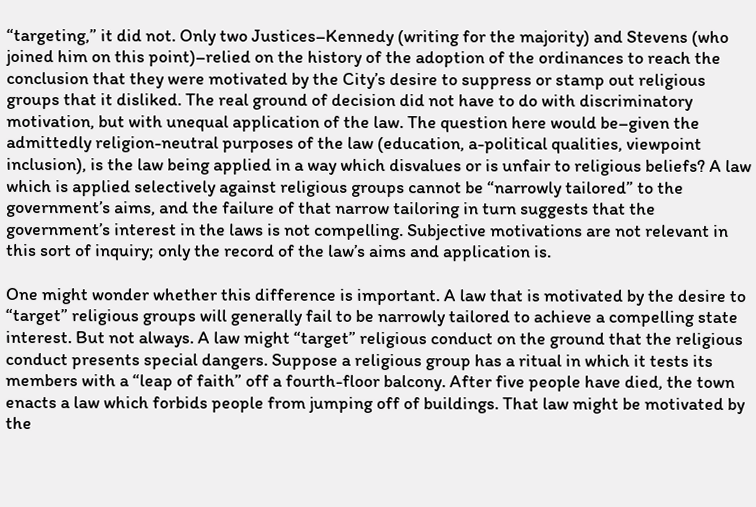“targeting,” it did not. Only two Justices–Kennedy (writing for the majority) and Stevens (who joined him on this point)–relied on the history of the adoption of the ordinances to reach the conclusion that they were motivated by the City’s desire to suppress or stamp out religious groups that it disliked. The real ground of decision did not have to do with discriminatory motivation, but with unequal application of the law. The question here would be–given the admittedly religion-neutral purposes of the law (education, a-political qualities, viewpoint inclusion), is the law being applied in a way which disvalues or is unfair to religious beliefs? A law which is applied selectively against religious groups cannot be “narrowly tailored” to the government’s aims, and the failure of that narrow tailoring in turn suggests that the government’s interest in the laws is not compelling. Subjective motivations are not relevant in this sort of inquiry; only the record of the law’s aims and application is.

One might wonder whether this difference is important. A law that is motivated by the desire to “target” religious groups will generally fail to be narrowly tailored to achieve a compelling state interest. But not always. A law might “target” religious conduct on the ground that the religious conduct presents special dangers. Suppose a religious group has a ritual in which it tests its members with a “leap of faith” off a fourth-floor balcony. After five people have died, the town enacts a law which forbids people from jumping off of buildings. That law might be motivated by the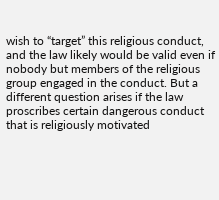wish to “target” this religious conduct, and the law likely would be valid even if nobody but members of the religious group engaged in the conduct. But a different question arises if the law proscribes certain dangerous conduct that is religiously motivated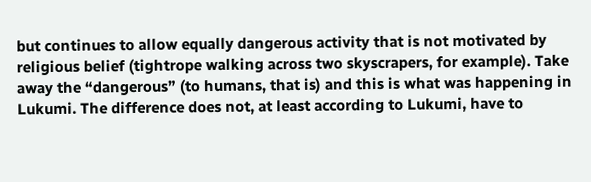but continues to allow equally dangerous activity that is not motivated by religious belief (tightrope walking across two skyscrapers, for example). Take away the “dangerous” (to humans, that is) and this is what was happening in Lukumi. The difference does not, at least according to Lukumi, have to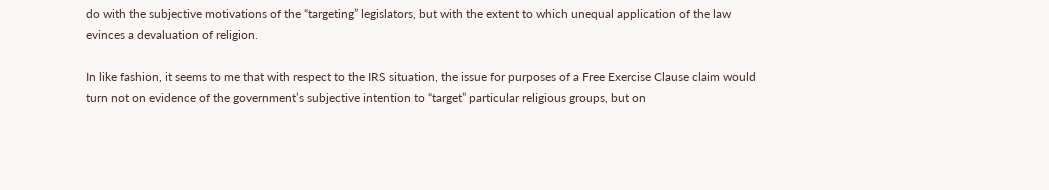do with the subjective motivations of the “targeting” legislators, but with the extent to which unequal application of the law evinces a devaluation of religion.

In like fashion, it seems to me that with respect to the IRS situation, the issue for purposes of a Free Exercise Clause claim would turn not on evidence of the government’s subjective intention to “target” particular religious groups, but on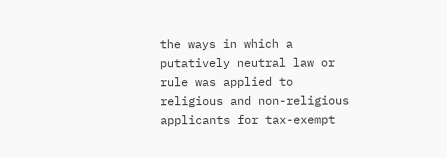the ways in which a putatively neutral law or rule was applied to religious and non-religious applicants for tax-exempt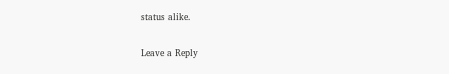status alike.

Leave a Reply